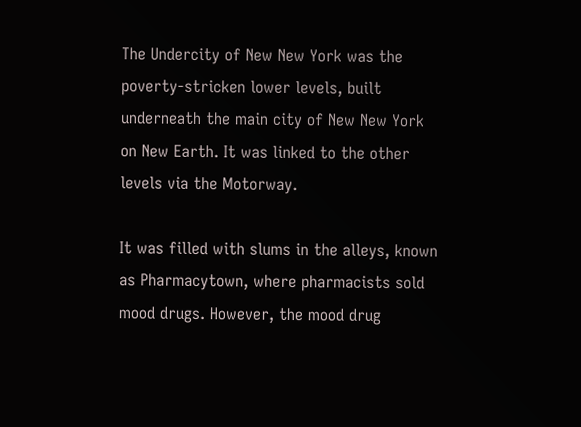The Undercity of New New York was the poverty-stricken lower levels, built underneath the main city of New New York on New Earth. It was linked to the other levels via the Motorway.

It was filled with slums in the alleys, known as Pharmacytown, where pharmacists sold mood drugs. However, the mood drug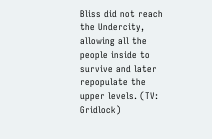Bliss did not reach the Undercity, allowing all the people inside to survive and later repopulate the upper levels. (TV: Gridlock)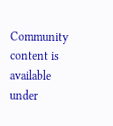Community content is available under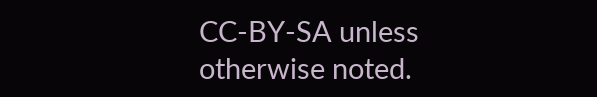CC-BY-SA unless otherwise noted.